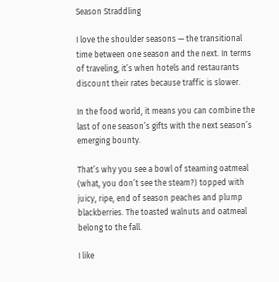Season Straddling

I love the shoulder seasons — the transitional time between one season and the next. In terms of traveling, it’s when hotels and restaurants discount their rates because traffic is slower.

In the food world, it means you can combine the last of one season’s gifts with the next season’s emerging bounty.

That’s why you see a bowl of steaming oatmeal (what, you don’t see the steam?) topped with juicy, ripe, end of season peaches and plump blackberries. The toasted walnuts and oatmeal belong to the fall.

I like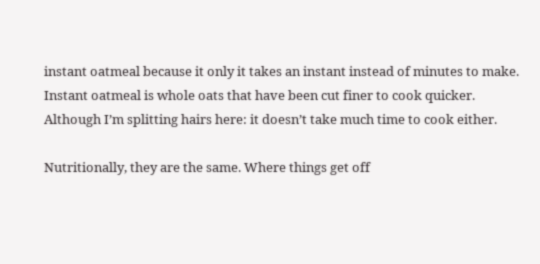instant oatmeal because it only it takes an instant instead of minutes to make. Instant oatmeal is whole oats that have been cut finer to cook quicker. Although I’m splitting hairs here: it doesn’t take much time to cook either.

Nutritionally, they are the same. Where things get off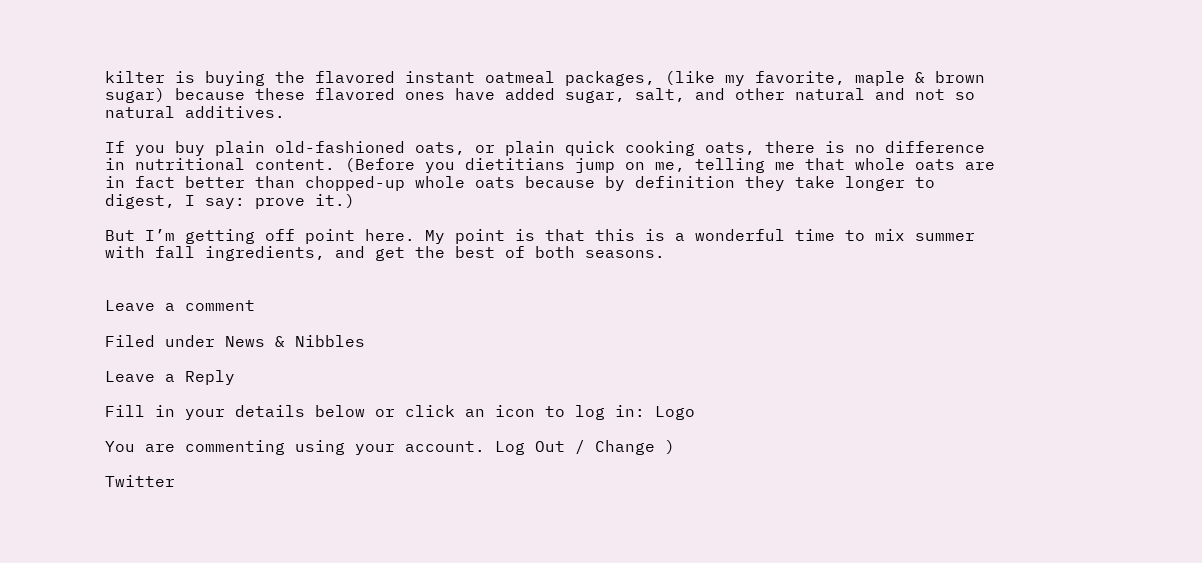kilter is buying the flavored instant oatmeal packages, (like my favorite, maple & brown sugar) because these flavored ones have added sugar, salt, and other natural and not so natural additives.

If you buy plain old-fashioned oats, or plain quick cooking oats, there is no difference in nutritional content. (Before you dietitians jump on me, telling me that whole oats are in fact better than chopped-up whole oats because by definition they take longer to digest, I say: prove it.)

But I’m getting off point here. My point is that this is a wonderful time to mix summer with fall ingredients, and get the best of both seasons.


Leave a comment

Filed under News & Nibbles

Leave a Reply

Fill in your details below or click an icon to log in: Logo

You are commenting using your account. Log Out / Change )

Twitter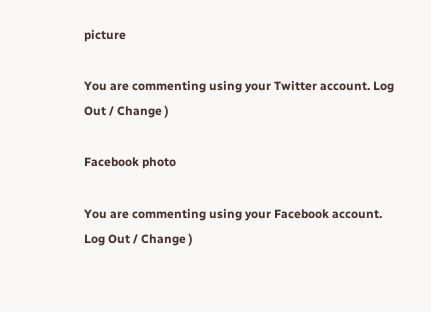picture

You are commenting using your Twitter account. Log Out / Change )

Facebook photo

You are commenting using your Facebook account. Log Out / Change )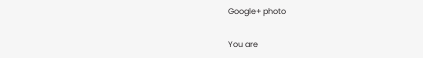Google+ photo

You are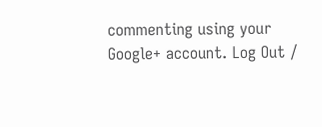commenting using your Google+ account. Log Out /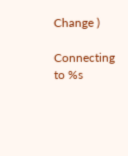Change )

Connecting to %s